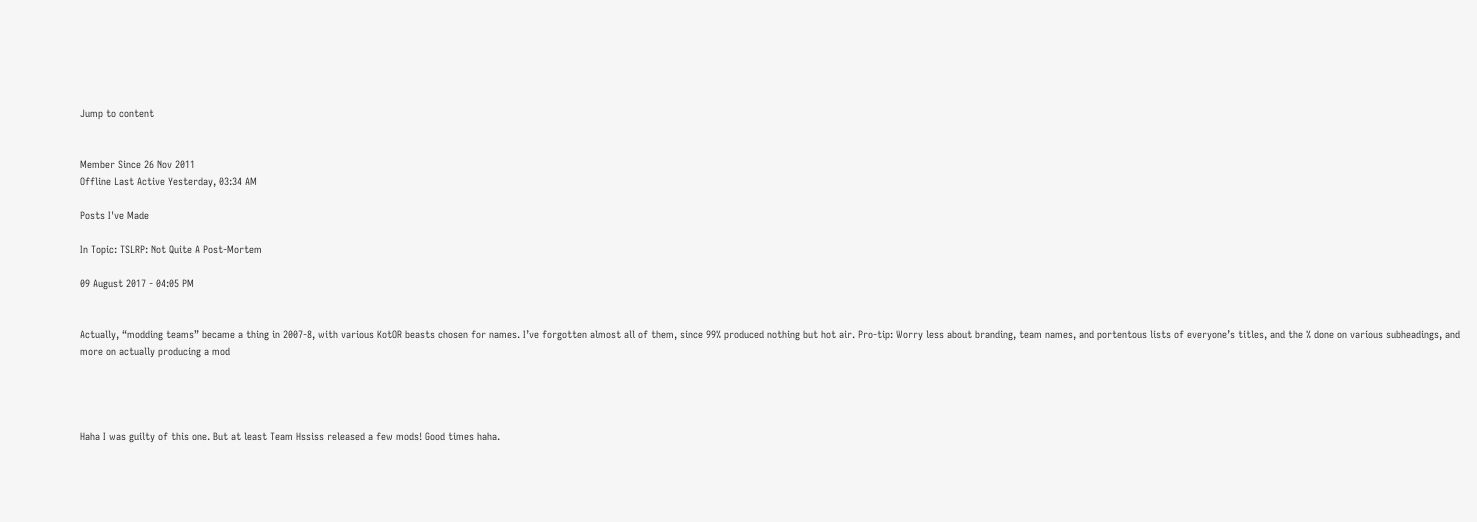Jump to content


Member Since 26 Nov 2011
Offline Last Active Yesterday, 03:34 AM

Posts I've Made

In Topic: TSLRP: Not Quite A Post-Mortem

09 August 2017 - 04:05 PM


Actually, “modding teams” became a thing in 2007-8, with various KotOR beasts chosen for names. I’ve forgotten almost all of them, since 99% produced nothing but hot air. Pro-tip: Worry less about branding, team names, and portentous lists of everyone’s titles, and the % done on various subheadings, and more on actually producing a mod




Haha I was guilty of this one. But at least Team Hssiss released a few mods! Good times haha.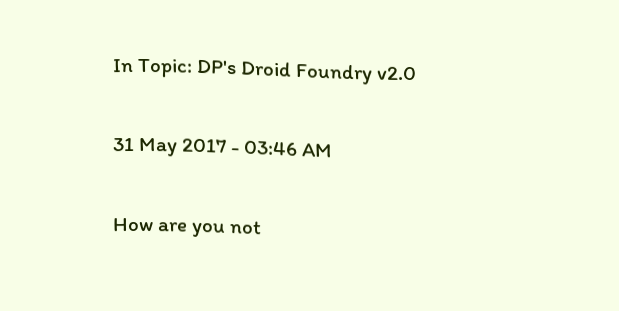In Topic: DP's Droid Foundry v2.0

31 May 2017 - 03:46 AM

How are you not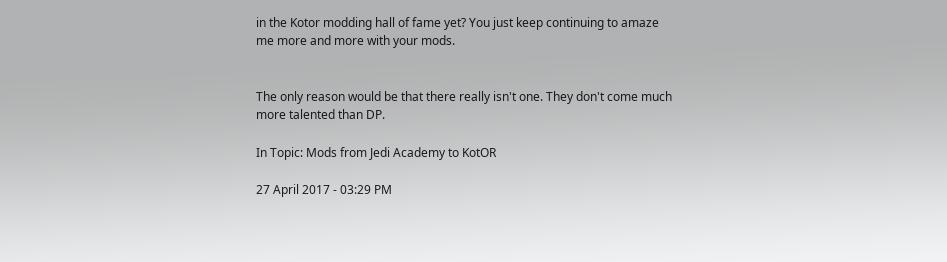in the Kotor modding hall of fame yet? You just keep continuing to amaze me more and more with your mods.


The only reason would be that there really isn't one. They don't come much more talented than DP.

In Topic: Mods from Jedi Academy to KotOR

27 April 2017 - 03:29 PM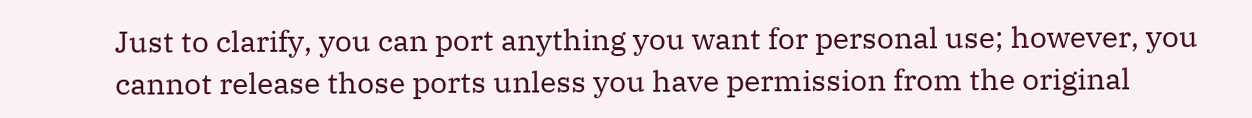Just to clarify, you can port anything you want for personal use; however, you cannot release those ports unless you have permission from the original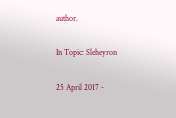author.

In Topic: Sleheyron

25 April 2017 -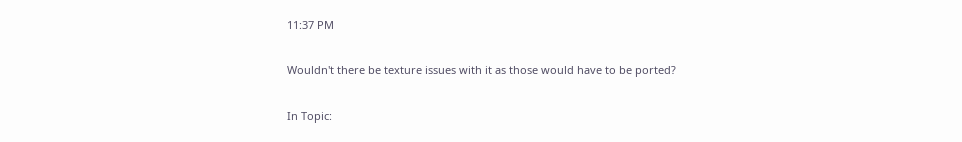11:37 PM

Wouldn't there be texture issues with it as those would have to be ported?

In Topic: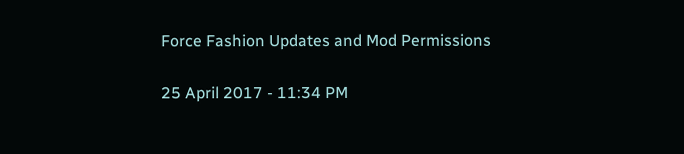Force Fashion Updates and Mod Permissions

25 April 2017 - 11:34 PM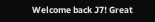Welcome back J7! Great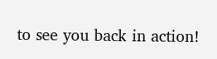to see you back in action!